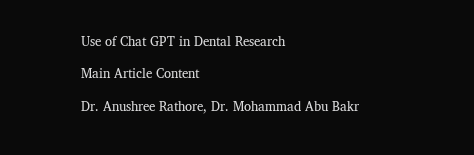Use of Chat GPT in Dental Research

Main Article Content

Dr. Anushree Rathore, Dr. Mohammad Abu Bakr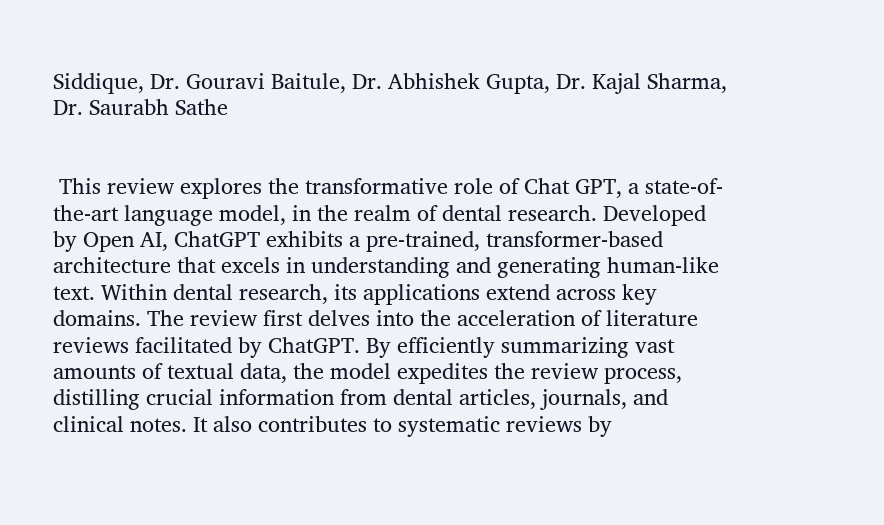Siddique, Dr. Gouravi Baitule, Dr. Abhishek Gupta, Dr. Kajal Sharma, Dr. Saurabh Sathe


 This review explores the transformative role of Chat GPT, a state-of-the-art language model, in the realm of dental research. Developed by Open AI, ChatGPT exhibits a pre-trained, transformer-based architecture that excels in understanding and generating human-like text. Within dental research, its applications extend across key domains. The review first delves into the acceleration of literature reviews facilitated by ChatGPT. By efficiently summarizing vast amounts of textual data, the model expedites the review process, distilling crucial information from dental articles, journals, and clinical notes. It also contributes to systematic reviews by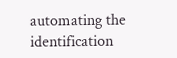automating the identification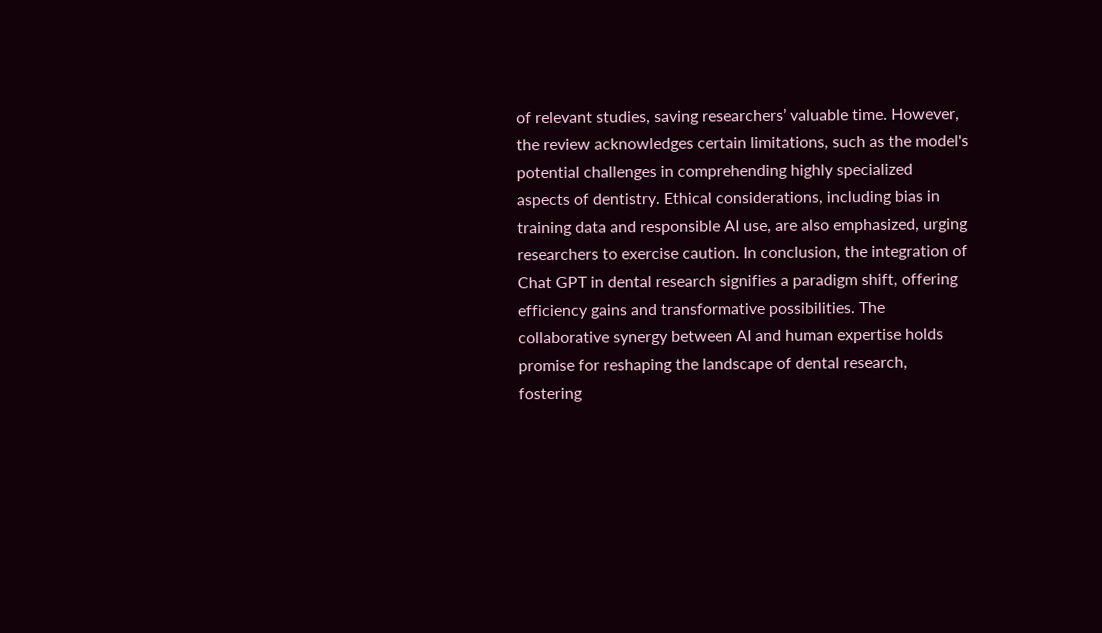of relevant studies, saving researchers’ valuable time. However, the review acknowledges certain limitations, such as the model's potential challenges in comprehending highly specialized aspects of dentistry. Ethical considerations, including bias in training data and responsible AI use, are also emphasized, urging researchers to exercise caution. In conclusion, the integration of Chat GPT in dental research signifies a paradigm shift, offering efficiency gains and transformative possibilities. The collaborative synergy between AI and human expertise holds promise for reshaping the landscape of dental research, fostering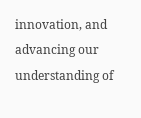innovation, and advancing our understanding of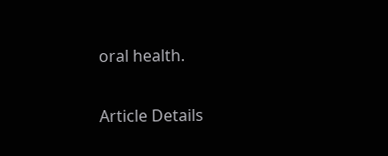oral health.

Article Details